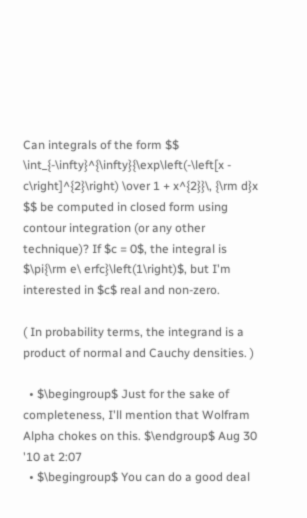Can integrals of the form $$ \int_{-\infty}^{\infty}{\exp\left(-\left[x - c\right]^{2}\right) \over 1 + x^{2}}\, {\rm d}x $$ be computed in closed form using contour integration (or any other technique)? If $c = 0$, the integral is $\pi{\rm e\ erfc}\left(1\right)$, but I'm interested in $c$ real and non-zero.

( In probability terms, the integrand is a product of normal and Cauchy densities. )

  • $\begingroup$ Just for the sake of completeness, I'll mention that Wolfram Alpha chokes on this. $\endgroup$ Aug 30 '10 at 2:07
  • $\begingroup$ You can do a good deal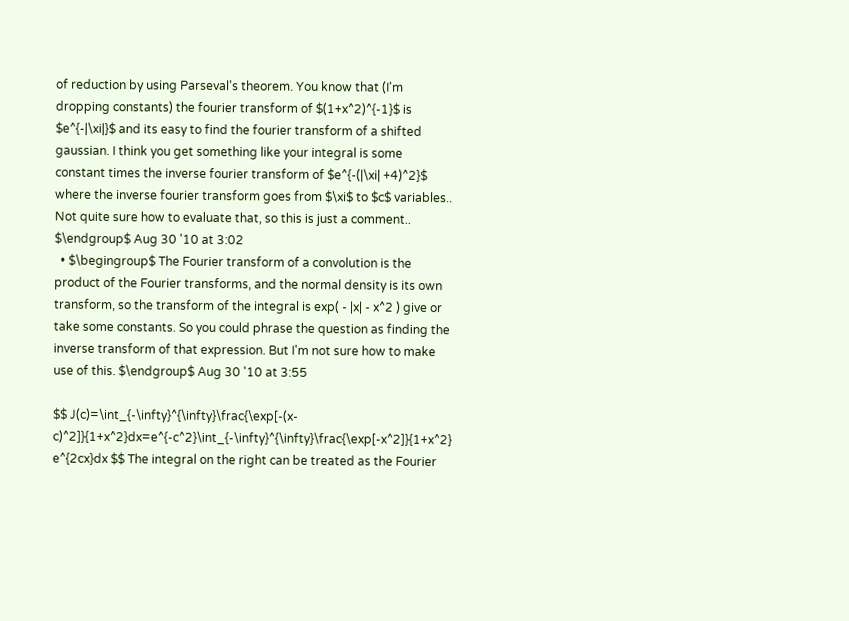of reduction by using Parseval's theorem. You know that (I'm dropping constants) the fourier transform of $(1+x^2)^{-1}$ is $e^{-|\xi|}$ and its easy to find the fourier transform of a shifted gaussian. I think you get something like your integral is some constant times the inverse fourier transform of $e^{-(|\xi| +4)^2}$ where the inverse fourier transform goes from $\xi$ to $c$ variables.. Not quite sure how to evaluate that, so this is just a comment.. $\endgroup$ Aug 30 '10 at 3:02
  • $\begingroup$ The Fourier transform of a convolution is the product of the Fourier transforms, and the normal density is its own transform, so the transform of the integral is exp( - |x| - x^2 ) give or take some constants. So you could phrase the question as finding the inverse transform of that expression. But I'm not sure how to make use of this. $\endgroup$ Aug 30 '10 at 3:55

$$ J(c)=\int_{-\infty}^{\infty}\frac{\exp[-(x-c)^2]}{1+x^2}dx=e^{-c^2}\int_{-\infty}^{\infty}\frac{\exp[-x^2]}{1+x^2} e^{2cx}dx $$ The integral on the right can be treated as the Fourier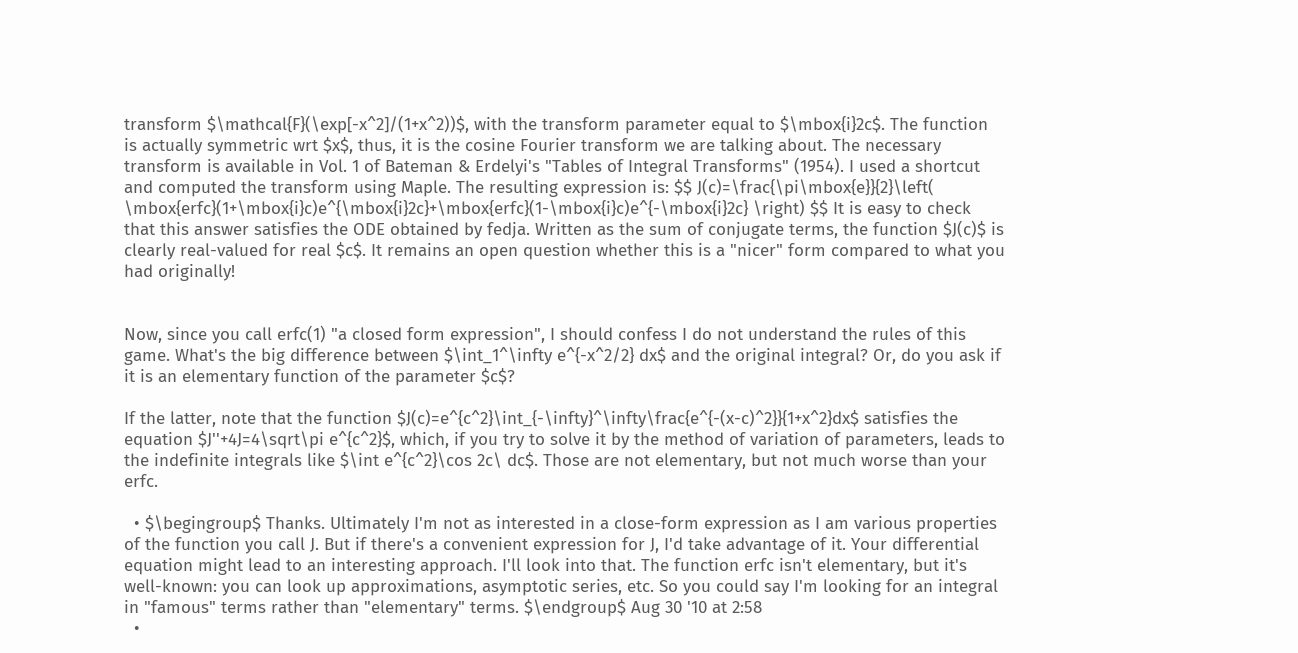transform $\mathcal{F}(\exp[-x^2]/(1+x^2))$, with the transform parameter equal to $\mbox{i}2c$. The function is actually symmetric wrt $x$, thus, it is the cosine Fourier transform we are talking about. The necessary transform is available in Vol. 1 of Bateman & Erdelyi's "Tables of Integral Transforms" (1954). I used a shortcut and computed the transform using Maple. The resulting expression is: $$ J(c)=\frac{\pi\mbox{e}}{2}\left( \mbox{erfc}(1+\mbox{i}c)e^{\mbox{i}2c}+\mbox{erfc}(1-\mbox{i}c)e^{-\mbox{i}2c} \right) $$ It is easy to check that this answer satisfies the ODE obtained by fedja. Written as the sum of conjugate terms, the function $J(c)$ is clearly real-valued for real $c$. It remains an open question whether this is a "nicer" form compared to what you had originally!


Now, since you call erfc(1) "a closed form expression", I should confess I do not understand the rules of this game. What's the big difference between $\int_1^\infty e^{-x^2/2} dx$ and the original integral? Or, do you ask if it is an elementary function of the parameter $c$?

If the latter, note that the function $J(c)=e^{c^2}\int_{-\infty}^\infty\frac{e^{-(x-c)^2}}{1+x^2}dx$ satisfies the equation $J''+4J=4\sqrt\pi e^{c^2}$, which, if you try to solve it by the method of variation of parameters, leads to the indefinite integrals like $\int e^{c^2}\cos 2c\ dc$. Those are not elementary, but not much worse than your erfc.

  • $\begingroup$ Thanks. Ultimately I'm not as interested in a close-form expression as I am various properties of the function you call J. But if there's a convenient expression for J, I'd take advantage of it. Your differential equation might lead to an interesting approach. I'll look into that. The function erfc isn't elementary, but it's well-known: you can look up approximations, asymptotic series, etc. So you could say I'm looking for an integral in "famous" terms rather than "elementary" terms. $\endgroup$ Aug 30 '10 at 2:58
  •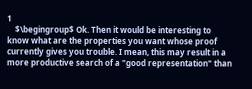1
    $\begingroup$ Ok. Then it would be interesting to know what are the properties you want whose proof currently gives you trouble. I mean, this may result in a more productive search of a "good representation" than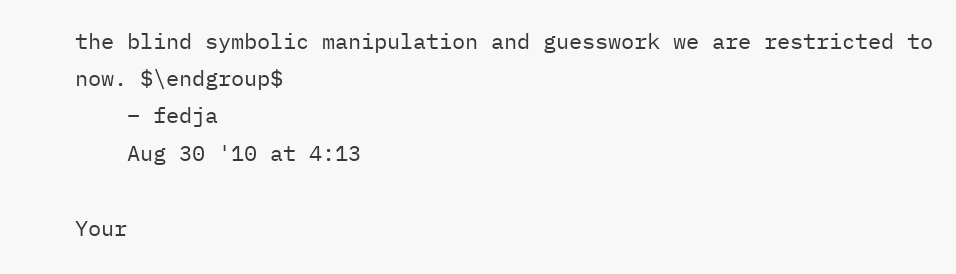the blind symbolic manipulation and guesswork we are restricted to now. $\endgroup$
    – fedja
    Aug 30 '10 at 4:13

Your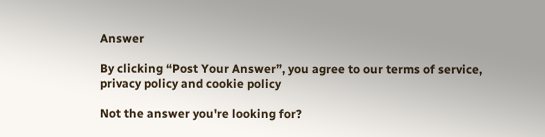Answer

By clicking “Post Your Answer”, you agree to our terms of service, privacy policy and cookie policy

Not the answer you're looking for?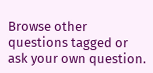Browse other questions tagged or ask your own question.